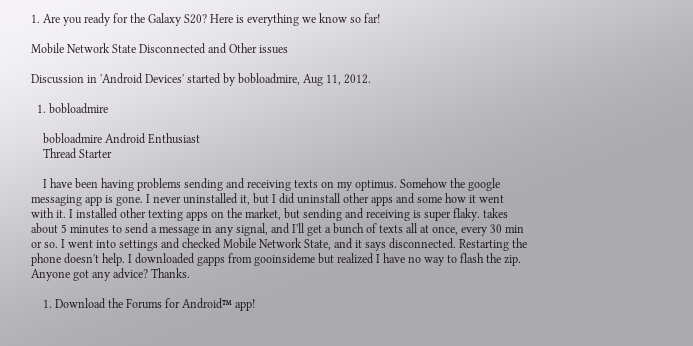1. Are you ready for the Galaxy S20? Here is everything we know so far!

Mobile Network State Disconnected and Other issues

Discussion in 'Android Devices' started by bobloadmire, Aug 11, 2012.

  1. bobloadmire

    bobloadmire Android Enthusiast
    Thread Starter

    I have been having problems sending and receiving texts on my optimus. Somehow the google messaging app is gone. I never uninstalled it, but I did uninstall other apps and some how it went with it. I installed other texting apps on the market, but sending and receiving is super flaky. takes about 5 minutes to send a message in any signal, and I'll get a bunch of texts all at once, every 30 min or so. I went into settings and checked Mobile Network State, and it says disconnected. Restarting the phone doesn't help. I downloaded gapps from gooinsideme but realized I have no way to flash the zip. Anyone got any advice? Thanks.

    1. Download the Forums for Android™ app!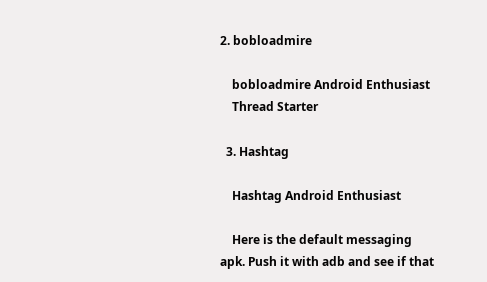2. bobloadmire

    bobloadmire Android Enthusiast
    Thread Starter

  3. Hashtag

    Hashtag Android Enthusiast

    Here is the default messaging apk. Push it with adb and see if that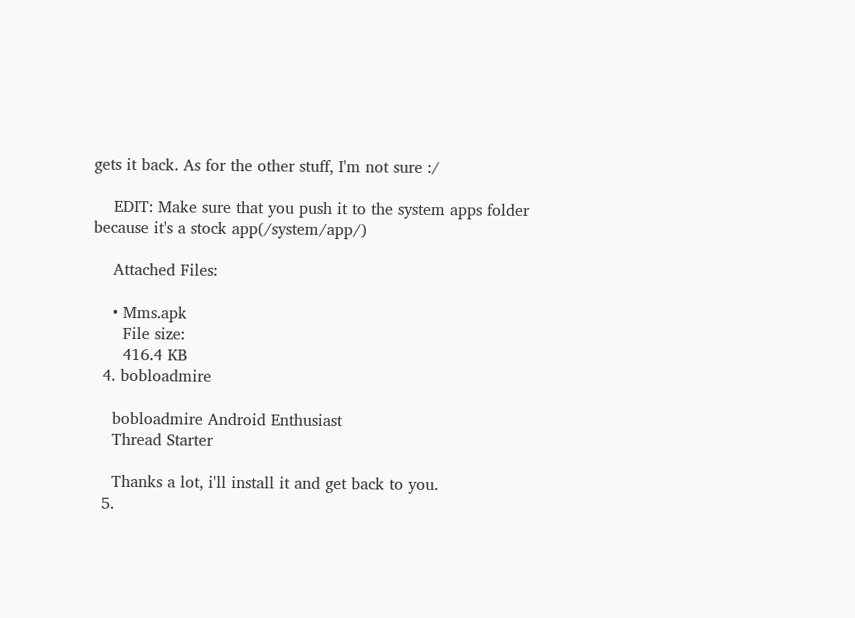gets it back. As for the other stuff, I'm not sure :/

    EDIT: Make sure that you push it to the system apps folder because it's a stock app(/system/app/)

    Attached Files:

    • Mms.apk
      File size:
      416.4 KB
  4. bobloadmire

    bobloadmire Android Enthusiast
    Thread Starter

    Thanks a lot, i'll install it and get back to you.
  5.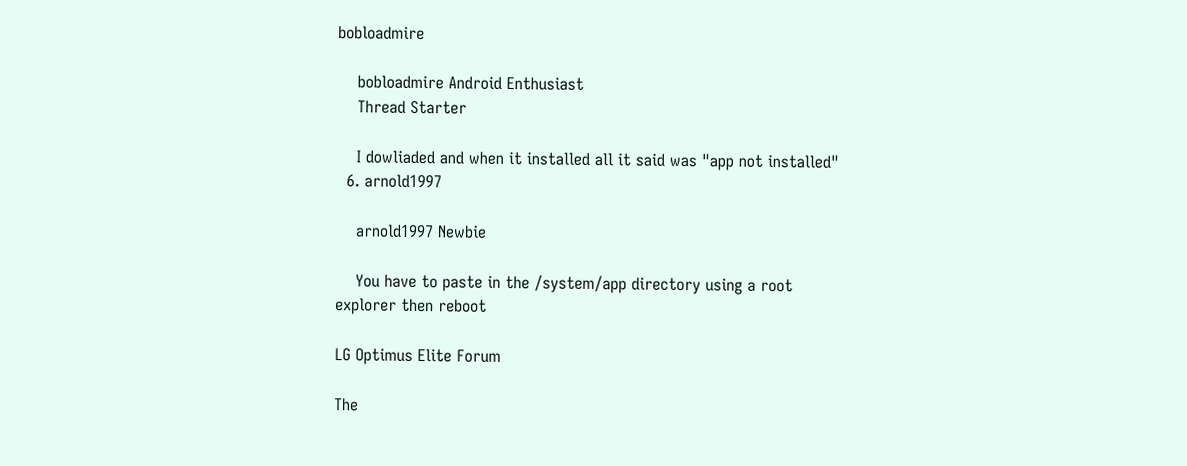bobloadmire

    bobloadmire Android Enthusiast
    Thread Starter

    I dowliaded and when it installed all it said was "app not installed"
  6. arnold1997

    arnold1997 Newbie

    You have to paste in the /system/app directory using a root explorer then reboot

LG Optimus Elite Forum

The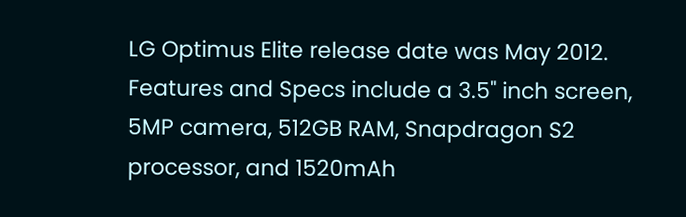LG Optimus Elite release date was May 2012. Features and Specs include a 3.5" inch screen, 5MP camera, 512GB RAM, Snapdragon S2 processor, and 1520mAh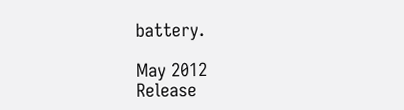battery.

May 2012
Release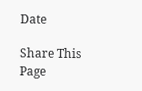Date

Share This Page